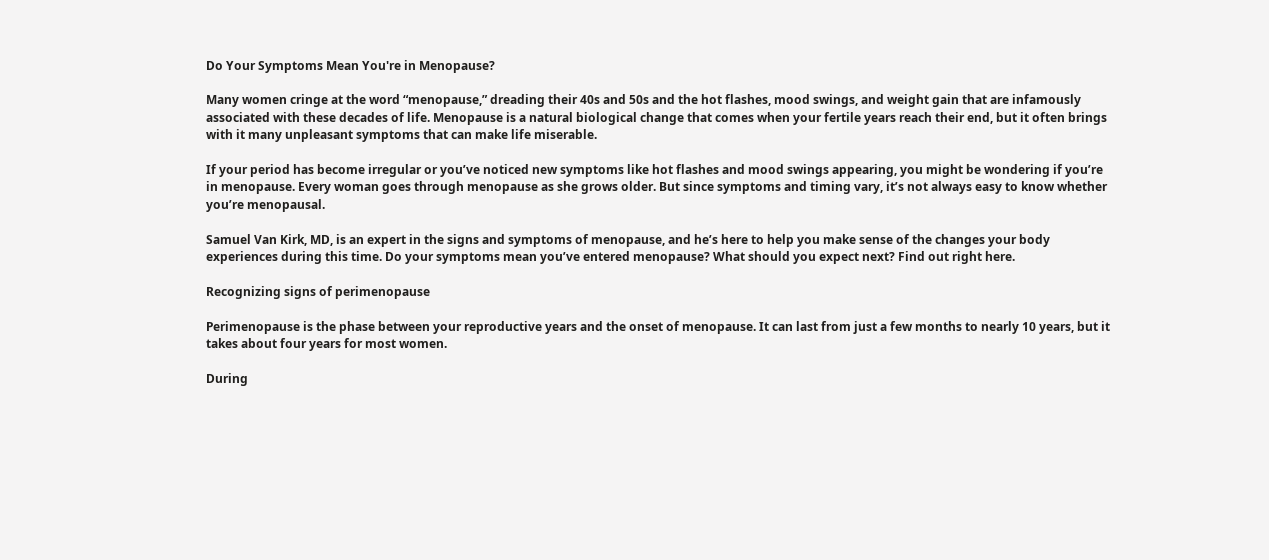Do Your Symptoms Mean You're in Menopause?

Many women cringe at the word “menopause,” dreading their 40s and 50s and the hot flashes, mood swings, and weight gain that are infamously associated with these decades of life. Menopause is a natural biological change that comes when your fertile years reach their end, but it often brings with it many unpleasant symptoms that can make life miserable.

If your period has become irregular or you’ve noticed new symptoms like hot flashes and mood swings appearing, you might be wondering if you’re in menopause. Every woman goes through menopause as she grows older. But since symptoms and timing vary, it’s not always easy to know whether you’re menopausal.

Samuel Van Kirk, MD, is an expert in the signs and symptoms of menopause, and he’s here to help you make sense of the changes your body experiences during this time. Do your symptoms mean you’ve entered menopause? What should you expect next? Find out right here.

Recognizing signs of perimenopause

Perimenopause is the phase between your reproductive years and the onset of menopause. It can last from just a few months to nearly 10 years, but it takes about four years for most women.

During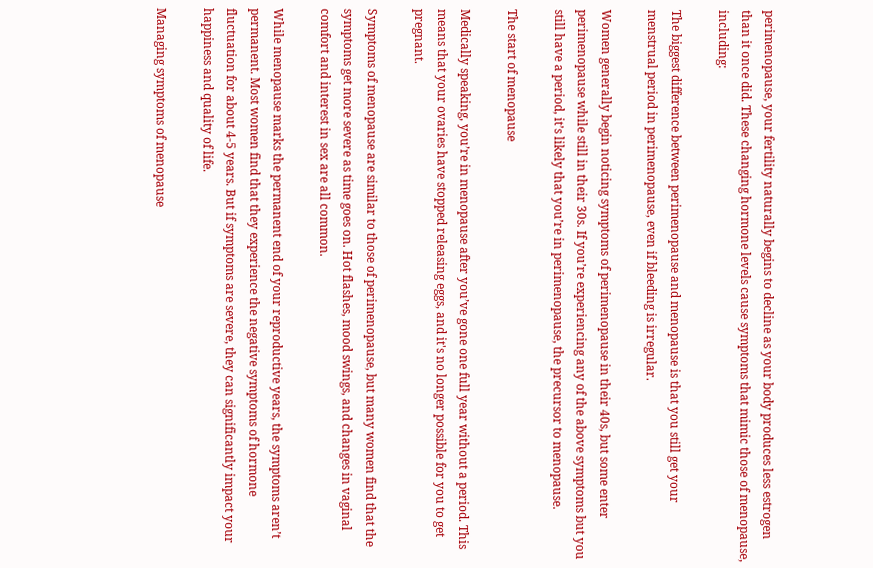perimenopause, your fertility naturally begins to decline as your body produces less estrogen than it once did. These changing hormone levels cause symptoms that mimic those of menopause, including:

The biggest difference between perimenopause and menopause is that you still get your menstrual period in perimenopause, even if bleeding is irregular.

Women generally begin noticing symptoms of perimenopause in their 40s, but some enter perimenopause while still in their 30s. If you’re experiencing any of the above symptoms but you still have a period, it’s likely that you’re in perimenopause, the precursor to menopause.

The start of menopause

Medically speaking, you’re in menopause after you’ve gone one full year without a period. This means that your ovaries have stopped releasing eggs, and it's no longer possible for you to get pregnant.

Symptoms of menopause are similar to those of perimenopause, but many women find that the symptoms get more severe as time goes on. Hot flashes, mood swings, and changes in vaginal comfort and interest in sex are all common.

While menopause marks the permanent end of your reproductive years, the symptoms aren’t permanent. Most women find that they experience the negative symptoms of hormone fluctuation for about 4-5 years. But if symptoms are severe, they can significantly impact your happiness and quality of life.

Managing symptoms of menopause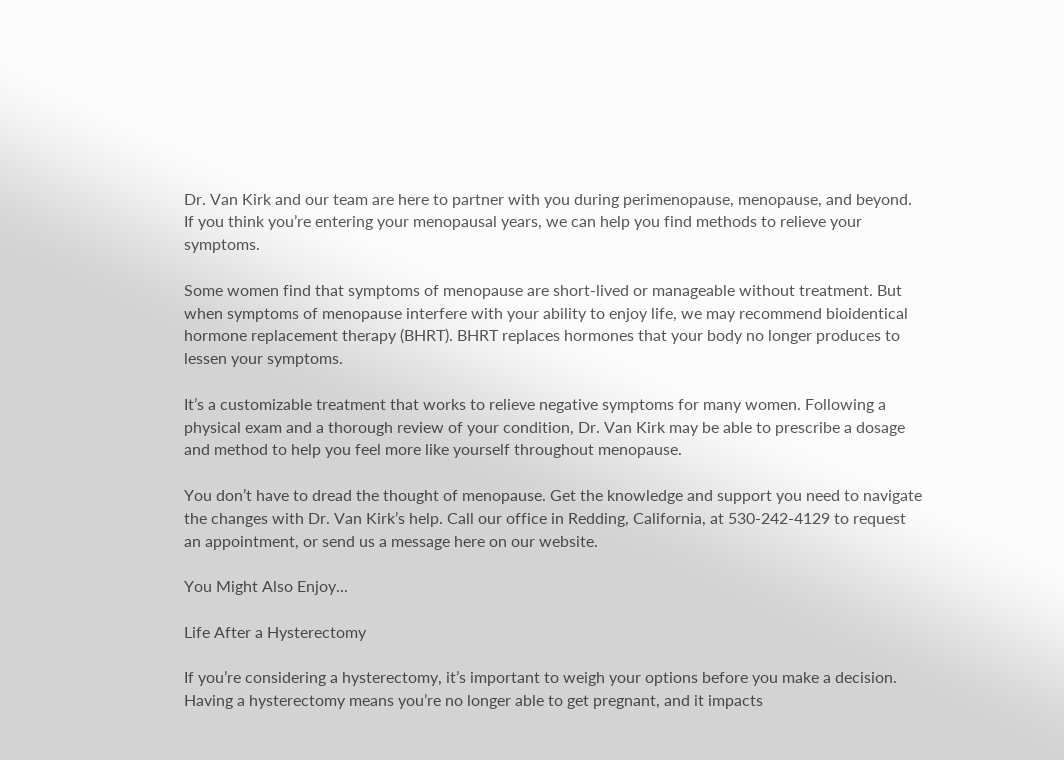Dr. Van Kirk and our team are here to partner with you during perimenopause, menopause, and beyond. If you think you’re entering your menopausal years, we can help you find methods to relieve your symptoms.

Some women find that symptoms of menopause are short-lived or manageable without treatment. But when symptoms of menopause interfere with your ability to enjoy life, we may recommend bioidentical hormone replacement therapy (BHRT). BHRT replaces hormones that your body no longer produces to lessen your symptoms.

It’s a customizable treatment that works to relieve negative symptoms for many women. Following a physical exam and a thorough review of your condition, Dr. Van Kirk may be able to prescribe a dosage and method to help you feel more like yourself throughout menopause.

You don’t have to dread the thought of menopause. Get the knowledge and support you need to navigate the changes with Dr. Van Kirk’s help. Call our office in Redding, California, at 530-242-4129 to request an appointment, or send us a message here on our website.

You Might Also Enjoy...

Life After a Hysterectomy

If you’re considering a hysterectomy, it’s important to weigh your options before you make a decision. Having a hysterectomy means you’re no longer able to get pregnant, and it impacts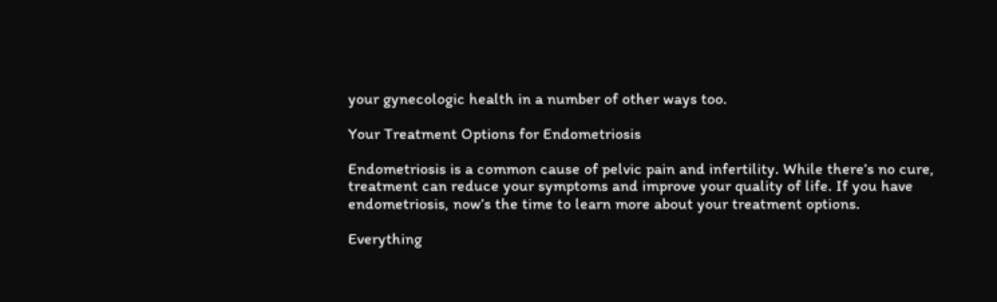your gynecologic health in a number of other ways too.

Your Treatment Options for Endometriosis

Endometriosis is a common cause of pelvic pain and infertility. While there’s no cure, treatment can reduce your symptoms and improve your quality of life. If you have endometriosis, now’s the time to learn more about your treatment options.

Everything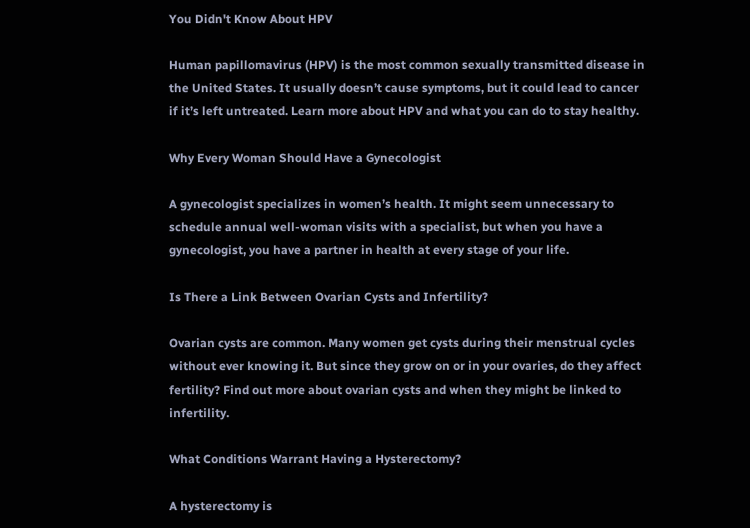You Didn't Know About HPV

Human papillomavirus (HPV) is the most common sexually transmitted disease in the United States. It usually doesn’t cause symptoms, but it could lead to cancer if it’s left untreated. Learn more about HPV and what you can do to stay healthy.

Why Every Woman Should Have a Gynecologist

A gynecologist specializes in women’s health. It might seem unnecessary to schedule annual well-woman visits with a specialist, but when you have a gynecologist, you have a partner in health at every stage of your life.

Is There a Link Between Ovarian Cysts and Infertility?

Ovarian cysts are common. Many women get cysts during their menstrual cycles without ever knowing it. But since they grow on or in your ovaries, do they affect fertility? Find out more about ovarian cysts and when they might be linked to infertility.

What Conditions Warrant Having a Hysterectomy?

A hysterectomy is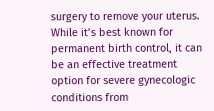surgery to remove your uterus. While it’s best known for permanent birth control, it can be an effective treatment option for severe gynecologic conditions from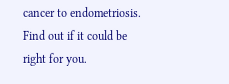cancer to endometriosis. Find out if it could be right for you.